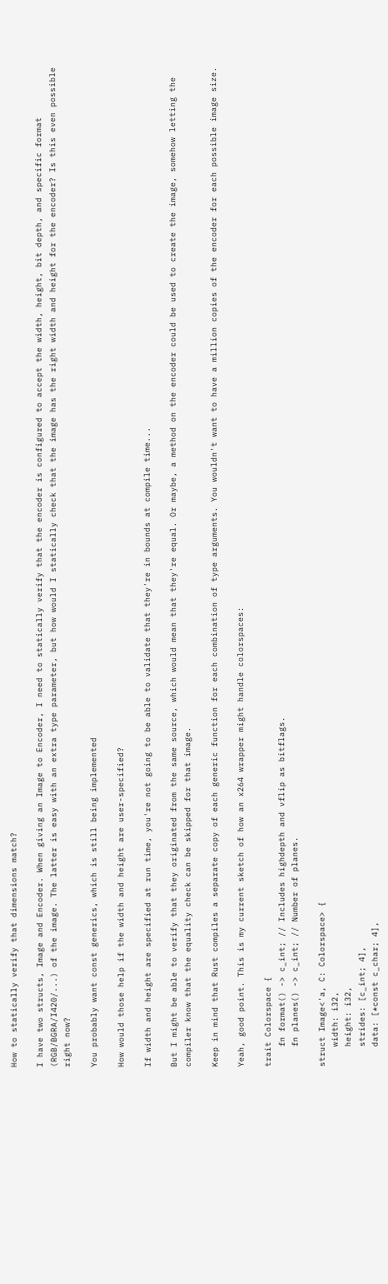How to statically verify that dimensions match?

I have two structs, Image and Encoder. When giving an Image to Encoder, I need to statically verify that the encoder is configured to accept the width, height, bit depth, and specific format (RGB/BGRA/I420/...) of the image. The latter is easy with an extra type parameter, but how would I statically check that the image has the right width and height for the encoder? Is this even possible right now?

You probably want const generics, which is still being implemented

How would those help if the width and height are user-specified?

If width and height are specified at run time, you're not going to be able to validate that they're in bounds at compile time...

But I might be able to verify that they originated from the same source, which would mean that they're equal. Or maybe, a method on the encoder could be used to create the image, somehow letting the compiler know that the equality check can be skipped for that image.

Keep in mind that Rust compiles a separate copy of each generic function for each combination of type arguments. You wouldn't want to have a million copies of the encoder for each possible image size.

Yeah, good point. This is my current sketch of how an x264 wrapper might handle colorspaces:

trait Colorspace {
    fn format() -> c_int; // Includes highdepth and vflip as bitflags.
    fn planes() -> c_int; // Number of planes.

struct Image<'a, C: Colorspace> {
    width: i32,
    height: i32,
    strides: [c_int; 4],
    data: [*const c_char; 4],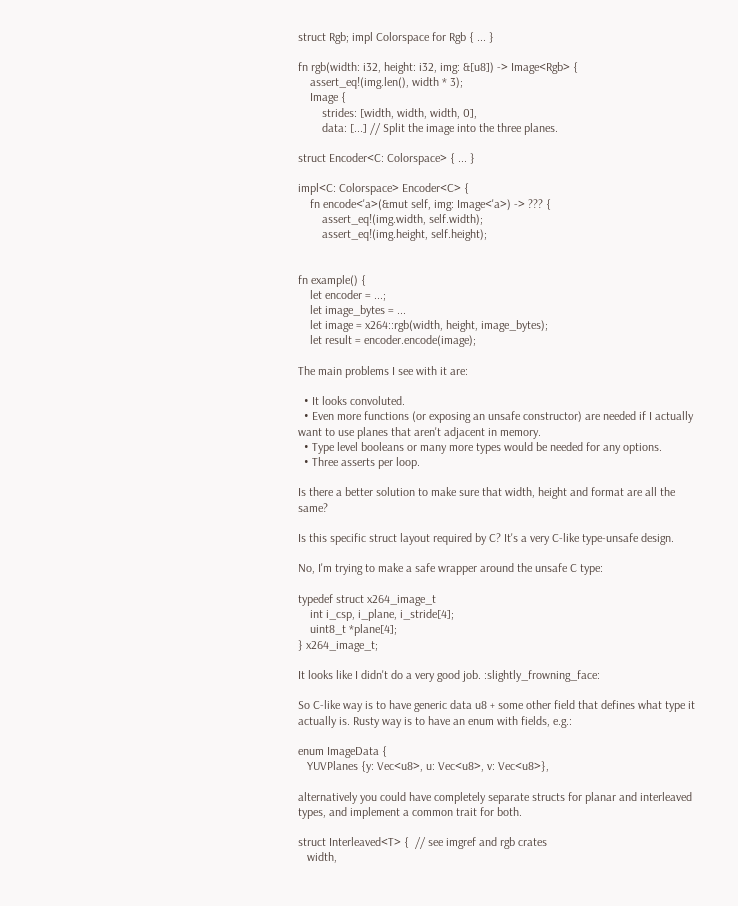struct Rgb; impl Colorspace for Rgb { ... }

fn rgb(width: i32, height: i32, img: &[u8]) -> Image<Rgb> {
    assert_eq!(img.len(), width * 3);
    Image {
        strides: [width, width, width, 0],
        data: [...] // Split the image into the three planes.

struct Encoder<C: Colorspace> { ... }

impl<C: Colorspace> Encoder<C> {
    fn encode<'a>(&mut self, img: Image<'a>) -> ??? {
        assert_eq!(img.width, self.width);
        assert_eq!(img.height, self.height);


fn example() {
    let encoder = ...;
    let image_bytes = ...
    let image = x264::rgb(width, height, image_bytes);
    let result = encoder.encode(image);

The main problems I see with it are:

  • It looks convoluted.
  • Even more functions (or exposing an unsafe constructor) are needed if I actually want to use planes that aren't adjacent in memory.
  • Type level booleans or many more types would be needed for any options.
  • Three asserts per loop.

Is there a better solution to make sure that width, height and format are all the same?

Is this specific struct layout required by C? It's a very C-like type-unsafe design.

No, I'm trying to make a safe wrapper around the unsafe C type:

typedef struct x264_image_t
    int i_csp, i_plane, i_stride[4];
    uint8_t *plane[4];
} x264_image_t;

It looks like I didn't do a very good job. :slightly_frowning_face:

So C-like way is to have generic data u8 + some other field that defines what type it actually is. Rusty way is to have an enum with fields, e.g.:

enum ImageData {
   YUVPlanes {y: Vec<u8>, u: Vec<u8>, v: Vec<u8>},

alternatively you could have completely separate structs for planar and interleaved types, and implement a common trait for both.

struct Interleaved<T> {  // see imgref and rgb crates
   width,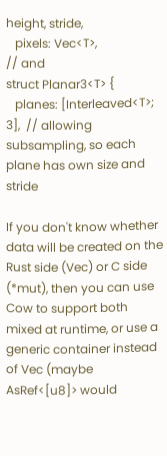height, stride,
   pixels: Vec<T>,
// and
struct Planar3<T> {
   planes: [Interleaved<T>; 3],  // allowing subsampling, so each plane has own size and stride

If you don't know whether data will be created on the Rust side (Vec) or C side (*mut), then you can use Cow to support both mixed at runtime, or use a generic container instead of Vec (maybe AsRef<[u8]> would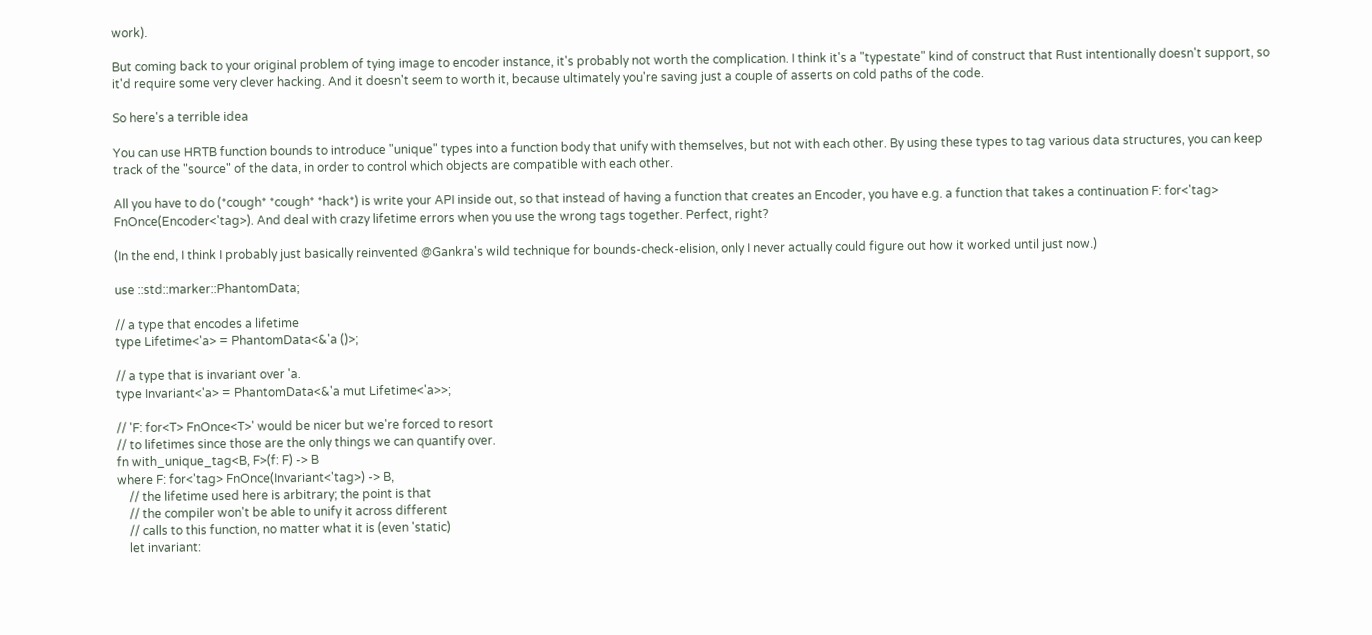work).

But coming back to your original problem of tying image to encoder instance, it's probably not worth the complication. I think it's a "typestate" kind of construct that Rust intentionally doesn't support, so it'd require some very clever hacking. And it doesn't seem to worth it, because ultimately you're saving just a couple of asserts on cold paths of the code.

So here's a terrible idea

You can use HRTB function bounds to introduce "unique" types into a function body that unify with themselves, but not with each other. By using these types to tag various data structures, you can keep track of the "source" of the data, in order to control which objects are compatible with each other.

All you have to do (*cough* *cough* *hack*) is write your API inside out, so that instead of having a function that creates an Encoder, you have e.g. a function that takes a continuation F: for<'tag> FnOnce(Encoder<'tag>). And deal with crazy lifetime errors when you use the wrong tags together. Perfect, right?

(In the end, I think I probably just basically reinvented @Gankra's wild technique for bounds-check-elision, only I never actually could figure out how it worked until just now.)

use ::std::marker::PhantomData;

// a type that encodes a lifetime
type Lifetime<'a> = PhantomData<&'a ()>;

// a type that is invariant over 'a.
type Invariant<'a> = PhantomData<&'a mut Lifetime<'a>>;

// 'F: for<T> FnOnce<T>' would be nicer but we're forced to resort
// to lifetimes since those are the only things we can quantify over.
fn with_unique_tag<B, F>(f: F) -> B
where F: for<'tag> FnOnce(Invariant<'tag>) -> B,
    // the lifetime used here is arbitrary; the point is that
    // the compiler won't be able to unify it across different
    // calls to this function, no matter what it is (even 'static)
    let invariant: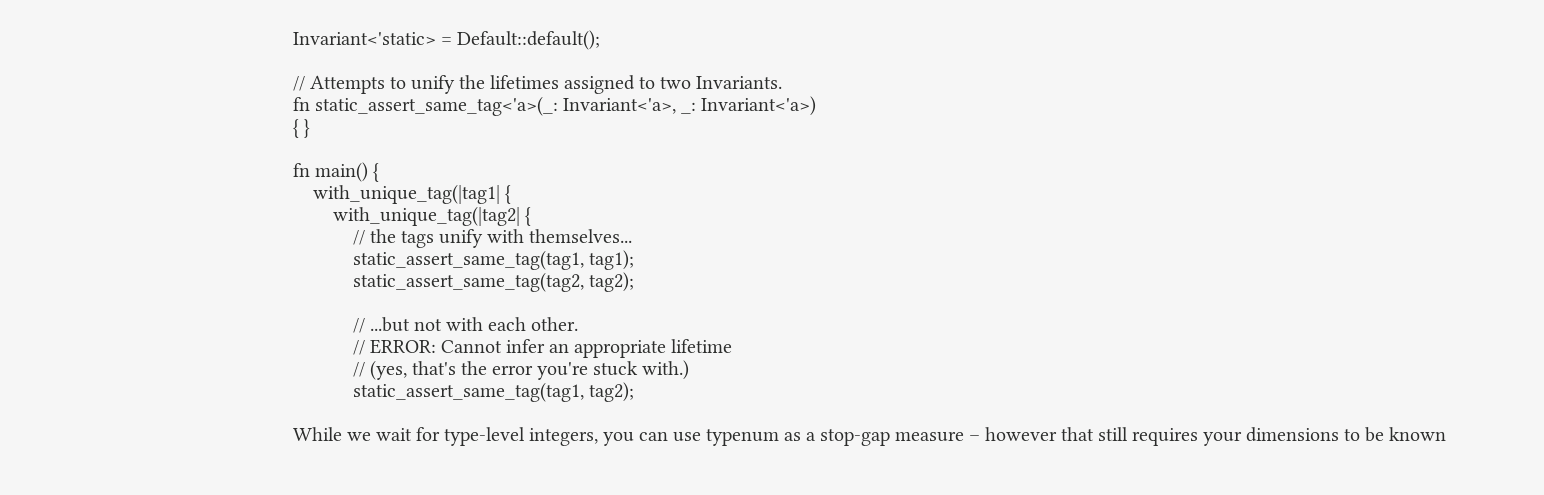Invariant<'static> = Default::default();

// Attempts to unify the lifetimes assigned to two Invariants.
fn static_assert_same_tag<'a>(_: Invariant<'a>, _: Invariant<'a>)
{ }

fn main() {
    with_unique_tag(|tag1| {
        with_unique_tag(|tag2| {
            // the tags unify with themselves...
            static_assert_same_tag(tag1, tag1);
            static_assert_same_tag(tag2, tag2);

            // ...but not with each other.
            // ERROR: Cannot infer an appropriate lifetime
            // (yes, that's the error you're stuck with.)
            static_assert_same_tag(tag1, tag2);

While we wait for type-level integers, you can use typenum as a stop-gap measure – however that still requires your dimensions to be known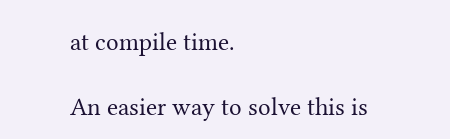at compile time.

An easier way to solve this is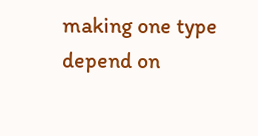making one type depend on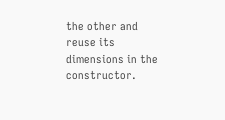the other and reuse its dimensions in the constructor.